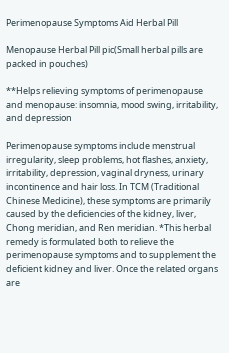Perimenopause Symptoms Aid Herbal Pill

Menopause Herbal Pill pic(Small herbal pills are packed in pouches)

**Helps relieving symptoms of perimenopause and menopause: insomnia, mood swing, irritability, and depression

Perimenopause symptoms include menstrual irregularity, sleep problems, hot flashes, anxiety, irritability, depression, vaginal dryness, urinary incontinence and hair loss. In TCM (Traditional Chinese Medicine), these symptoms are primarily caused by the deficiencies of the kidney, liver, Chong meridian, and Ren meridian. *This herbal remedy is formulated both to relieve the perimenopause symptoms and to supplement the deficient kidney and liver. Once the related organs are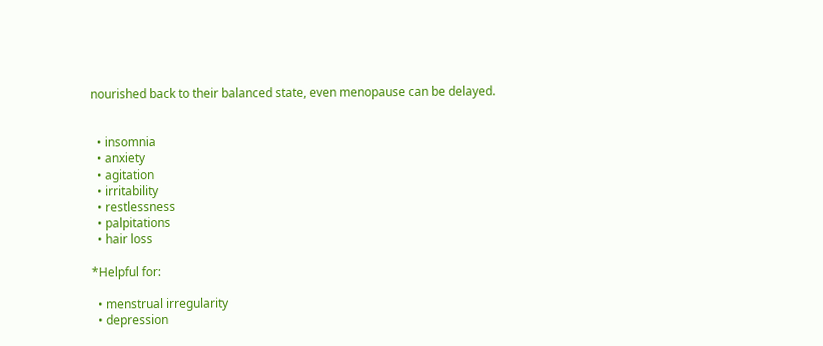nourished back to their balanced state, even menopause can be delayed.


  • insomnia
  • anxiety
  • agitation
  • irritability
  • restlessness
  • palpitations
  • hair loss

*Helpful for:

  • menstrual irregularity
  • depression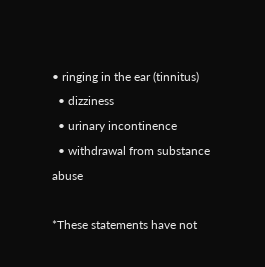• ringing in the ear (tinnitus)
  • dizziness
  • urinary incontinence
  • withdrawal from substance abuse

*These statements have not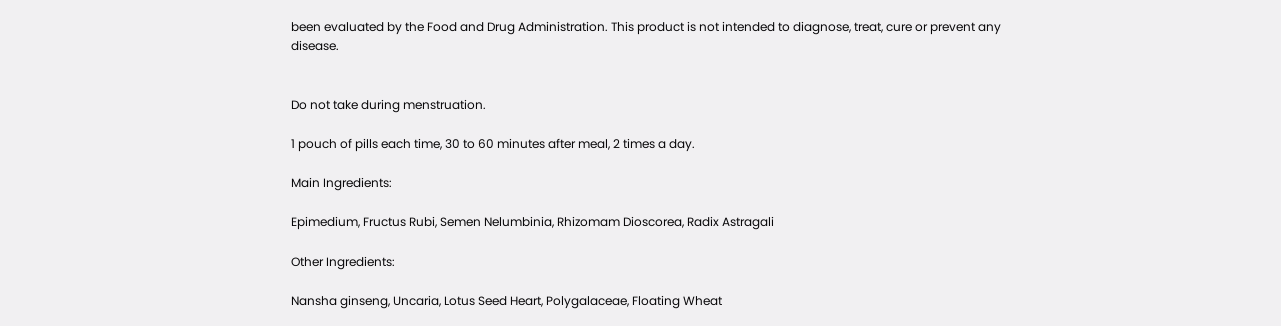been evaluated by the Food and Drug Administration. This product is not intended to diagnose, treat, cure or prevent any disease.


Do not take during menstruation.

1 pouch of pills each time, 30 to 60 minutes after meal, 2 times a day.

Main Ingredients:

Epimedium, Fructus Rubi, Semen Nelumbinia, Rhizomam Dioscorea, Radix Astragali

Other Ingredients:

Nansha ginseng, Uncaria, Lotus Seed Heart, Polygalaceae, Floating Wheat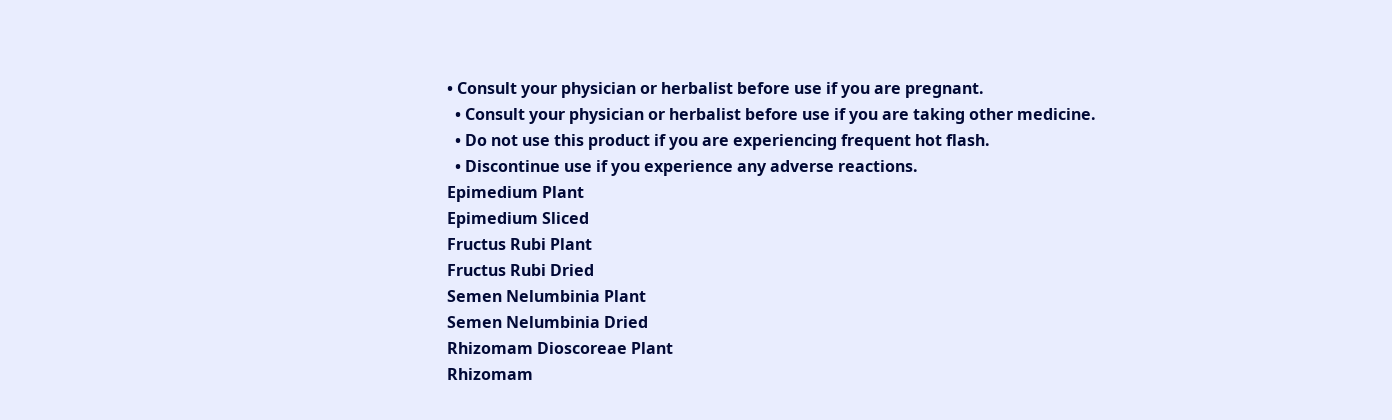• Consult your physician or herbalist before use if you are pregnant.
  • Consult your physician or herbalist before use if you are taking other medicine.
  • Do not use this product if you are experiencing frequent hot flash.
  • Discontinue use if you experience any adverse reactions.
Epimedium Plant
Epimedium Sliced
Fructus Rubi Plant
Fructus Rubi Dried
Semen Nelumbinia Plant
Semen Nelumbinia Dried
Rhizomam Dioscoreae Plant
Rhizomam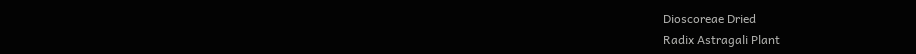Dioscoreae Dried
Radix Astragali Plant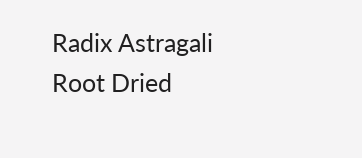Radix Astragali Root Dried